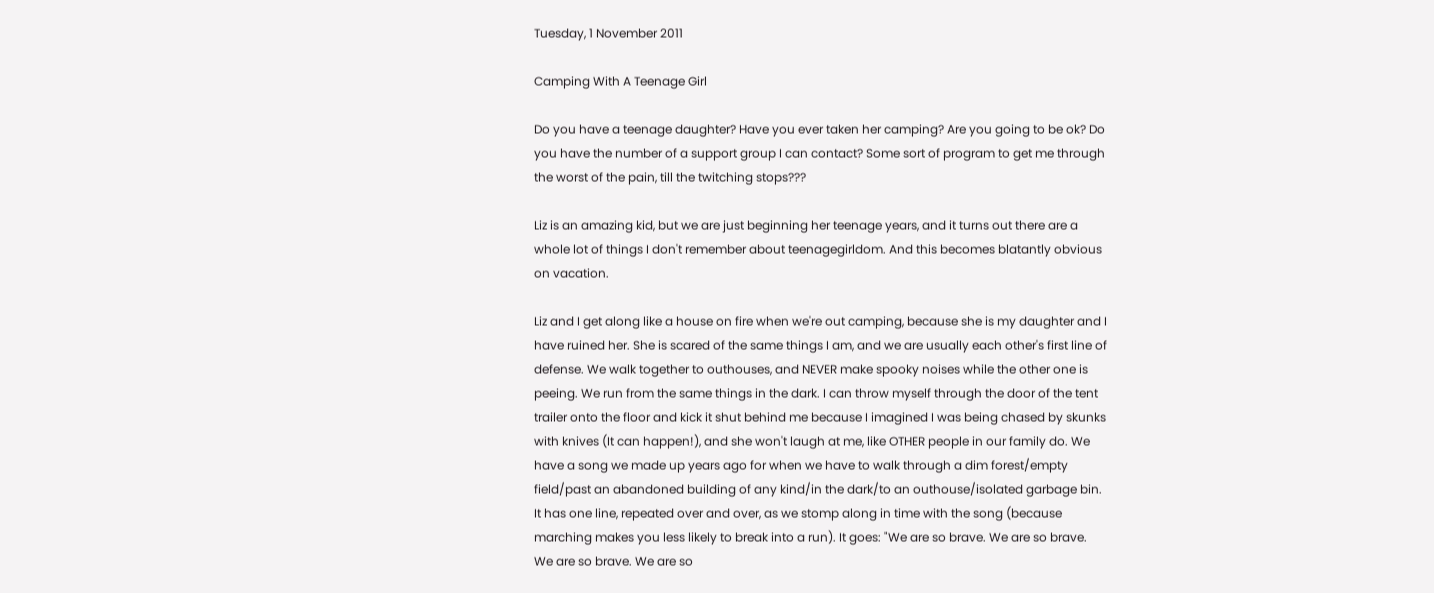Tuesday, 1 November 2011

Camping With A Teenage Girl

Do you have a teenage daughter? Have you ever taken her camping? Are you going to be ok? Do you have the number of a support group I can contact? Some sort of program to get me through the worst of the pain, till the twitching stops???

Liz is an amazing kid, but we are just beginning her teenage years, and it turns out there are a whole lot of things I don't remember about teenagegirldom. And this becomes blatantly obvious on vacation.

Liz and I get along like a house on fire when we're out camping, because she is my daughter and I have ruined her. She is scared of the same things I am, and we are usually each other's first line of defense. We walk together to outhouses, and NEVER make spooky noises while the other one is peeing. We run from the same things in the dark. I can throw myself through the door of the tent trailer onto the floor and kick it shut behind me because I imagined I was being chased by skunks with knives (It can happen!), and she won't laugh at me, like OTHER people in our family do. We have a song we made up years ago for when we have to walk through a dim forest/empty field/past an abandoned building of any kind/in the dark/to an outhouse/isolated garbage bin. It has one line, repeated over and over, as we stomp along in time with the song (because marching makes you less likely to break into a run). It goes: "We are so brave. We are so brave. We are so brave. We are so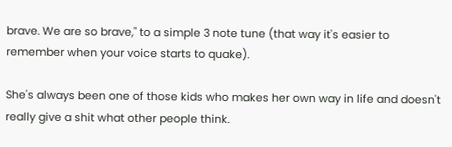brave. We are so brave," to a simple 3 note tune (that way it's easier to remember when your voice starts to quake).

She's always been one of those kids who makes her own way in life and doesn't really give a shit what other people think.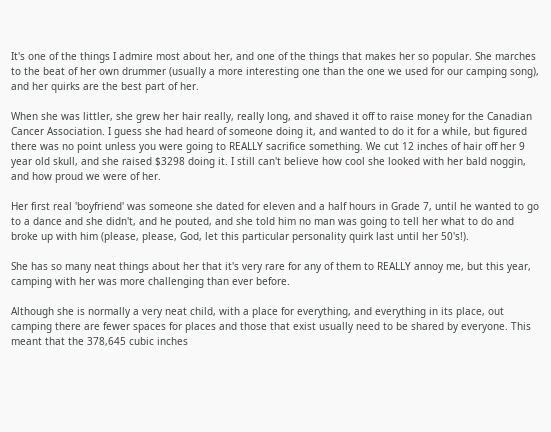It's one of the things I admire most about her, and one of the things that makes her so popular. She marches to the beat of her own drummer (usually a more interesting one than the one we used for our camping song), and her quirks are the best part of her.

When she was littler, she grew her hair really, really long, and shaved it off to raise money for the Canadian Cancer Association. I guess she had heard of someone doing it, and wanted to do it for a while, but figured there was no point unless you were going to REALLY sacrifice something. We cut 12 inches of hair off her 9 year old skull, and she raised $3298 doing it. I still can't believe how cool she looked with her bald noggin, and how proud we were of her.

Her first real 'boyfriend' was someone she dated for eleven and a half hours in Grade 7, until he wanted to go to a dance and she didn't, and he pouted, and she told him no man was going to tell her what to do and broke up with him (please, please, God, let this particular personality quirk last until her 50's!).

She has so many neat things about her that it's very rare for any of them to REALLY annoy me, but this year, camping with her was more challenging than ever before.

Although she is normally a very neat child, with a place for everything, and everything in its place, out camping there are fewer spaces for places and those that exist usually need to be shared by everyone. This meant that the 378,645 cubic inches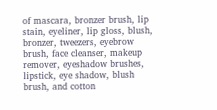of mascara, bronzer brush, lip stain, eyeliner, lip gloss, blush, bronzer, tweezers, eyebrow brush, face cleanser, makeup remover, eyeshadow brushes, lipstick, eye shadow, blush brush, and cotton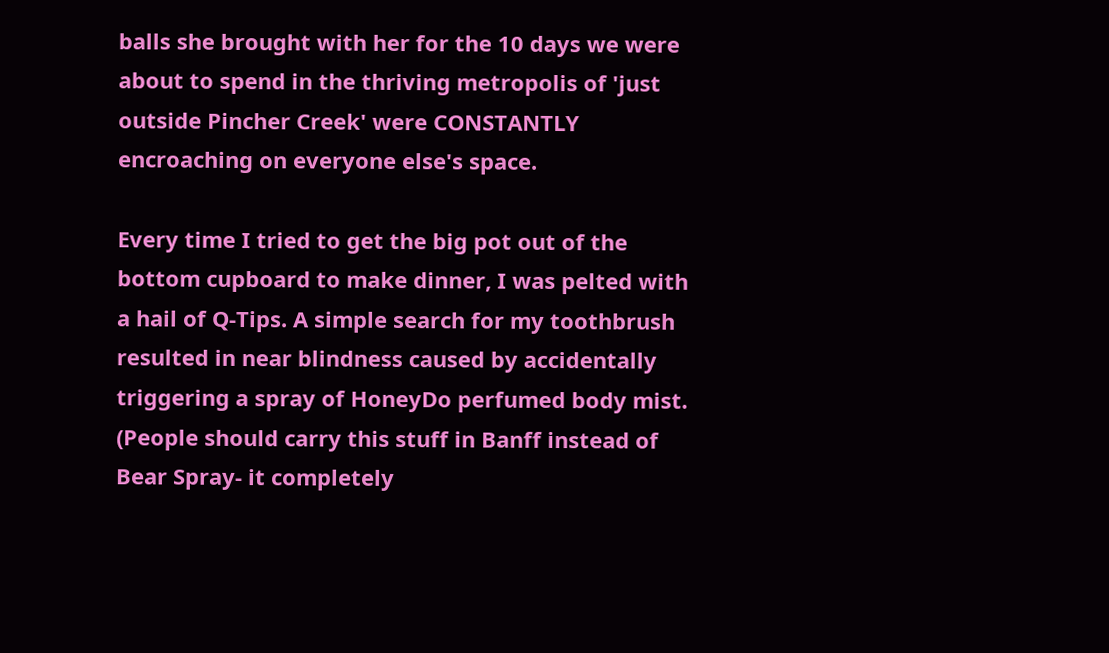balls she brought with her for the 10 days we were about to spend in the thriving metropolis of 'just outside Pincher Creek' were CONSTANTLY encroaching on everyone else's space.

Every time I tried to get the big pot out of the bottom cupboard to make dinner, I was pelted with a hail of Q-Tips. A simple search for my toothbrush resulted in near blindness caused by accidentally triggering a spray of HoneyDo perfumed body mist. (People should carry this stuff in Banff instead of Bear Spray- it completely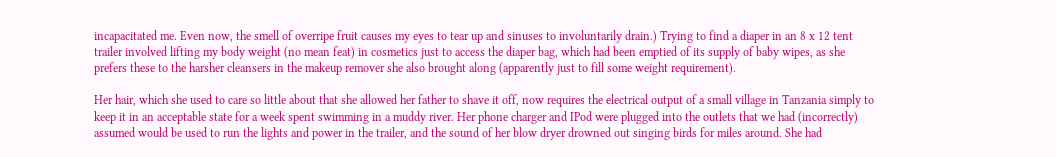incapacitated me. Even now, the smell of overripe fruit causes my eyes to tear up and sinuses to involuntarily drain.) Trying to find a diaper in an 8 x 12 tent trailer involved lifting my body weight (no mean feat) in cosmetics just to access the diaper bag, which had been emptied of its supply of baby wipes, as she prefers these to the harsher cleansers in the makeup remover she also brought along (apparently just to fill some weight requirement).

Her hair, which she used to care so little about that she allowed her father to shave it off, now requires the electrical output of a small village in Tanzania simply to keep it in an acceptable state for a week spent swimming in a muddy river. Her phone charger and IPod were plugged into the outlets that we had (incorrectly) assumed would be used to run the lights and power in the trailer, and the sound of her blow dryer drowned out singing birds for miles around. She had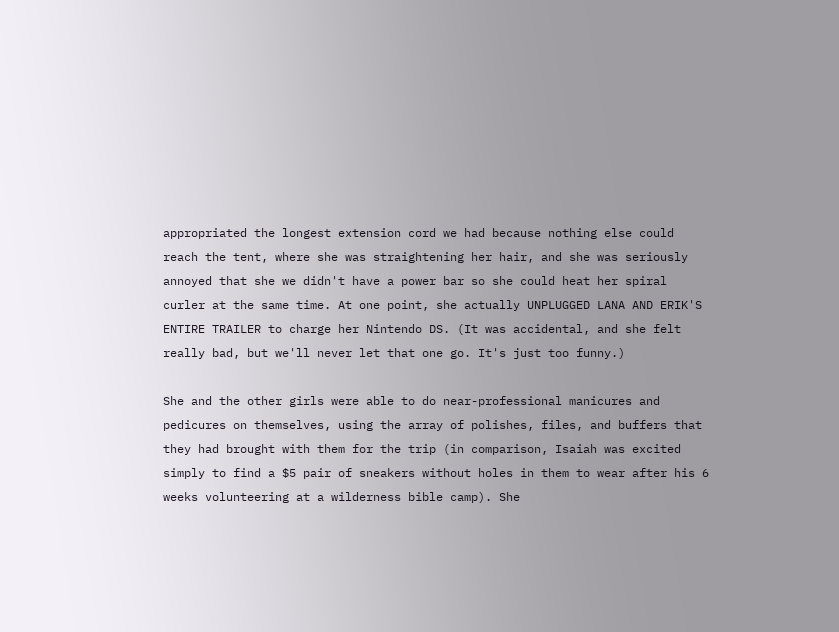appropriated the longest extension cord we had because nothing else could reach the tent, where she was straightening her hair, and she was seriously annoyed that she we didn't have a power bar so she could heat her spiral curler at the same time. At one point, she actually UNPLUGGED LANA AND ERIK'S ENTIRE TRAILER to charge her Nintendo DS. (It was accidental, and she felt really bad, but we'll never let that one go. It's just too funny.)

She and the other girls were able to do near-professional manicures and pedicures on themselves, using the array of polishes, files, and buffers that they had brought with them for the trip (in comparison, Isaiah was excited simply to find a $5 pair of sneakers without holes in them to wear after his 6 weeks volunteering at a wilderness bible camp). She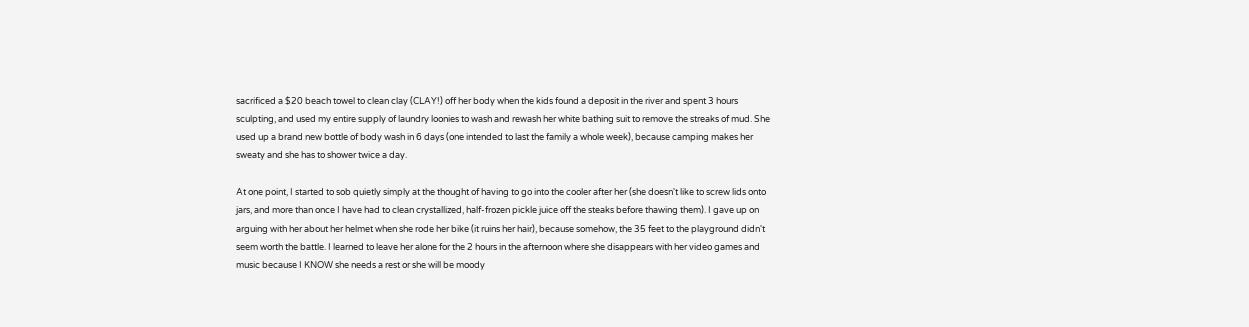sacrificed a $20 beach towel to clean clay (CLAY!) off her body when the kids found a deposit in the river and spent 3 hours sculpting, and used my entire supply of laundry loonies to wash and rewash her white bathing suit to remove the streaks of mud. She used up a brand new bottle of body wash in 6 days (one intended to last the family a whole week), because camping makes her sweaty and she has to shower twice a day.

At one point, I started to sob quietly simply at the thought of having to go into the cooler after her (she doesn't like to screw lids onto jars, and more than once I have had to clean crystallized, half-frozen pickle juice off the steaks before thawing them). I gave up on arguing with her about her helmet when she rode her bike (it ruins her hair), because somehow, the 35 feet to the playground didn't seem worth the battle. I learned to leave her alone for the 2 hours in the afternoon where she disappears with her video games and music because I KNOW she needs a rest or she will be moody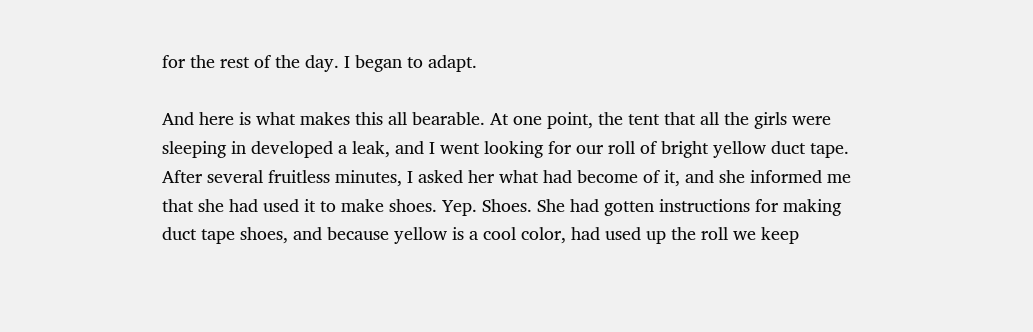for the rest of the day. I began to adapt.

And here is what makes this all bearable. At one point, the tent that all the girls were sleeping in developed a leak, and I went looking for our roll of bright yellow duct tape. After several fruitless minutes, I asked her what had become of it, and she informed me that she had used it to make shoes. Yep. Shoes. She had gotten instructions for making duct tape shoes, and because yellow is a cool color, had used up the roll we keep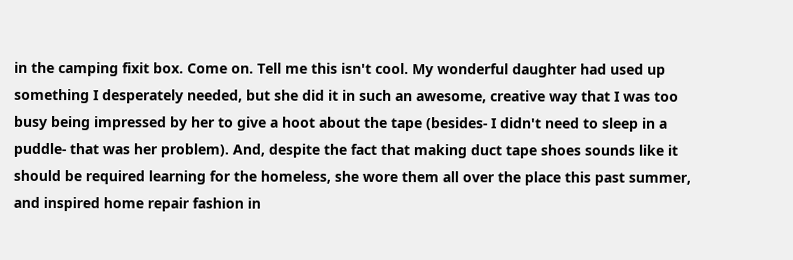in the camping fixit box. Come on. Tell me this isn't cool. My wonderful daughter had used up something I desperately needed, but she did it in such an awesome, creative way that I was too busy being impressed by her to give a hoot about the tape (besides- I didn't need to sleep in a puddle- that was her problem). And, despite the fact that making duct tape shoes sounds like it should be required learning for the homeless, she wore them all over the place this past summer, and inspired home repair fashion in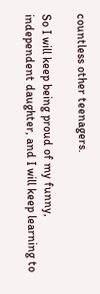countless other teenagers.

So I will keep being proud of my funny, independent daughter, and I will keep learning to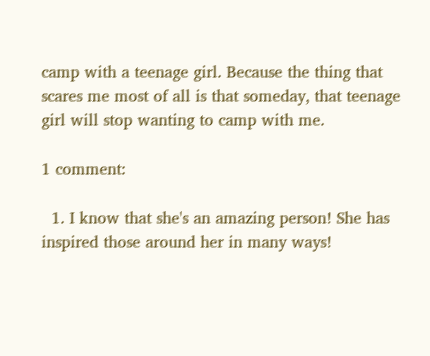camp with a teenage girl. Because the thing that scares me most of all is that someday, that teenage girl will stop wanting to camp with me.

1 comment:

  1. I know that she's an amazing person! She has inspired those around her in many ways!